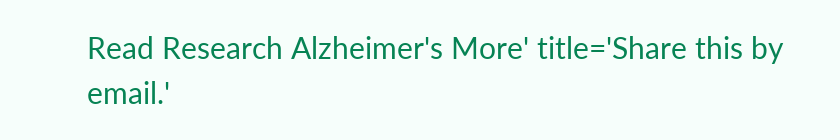Read Research Alzheimer's More' title='Share this by email.'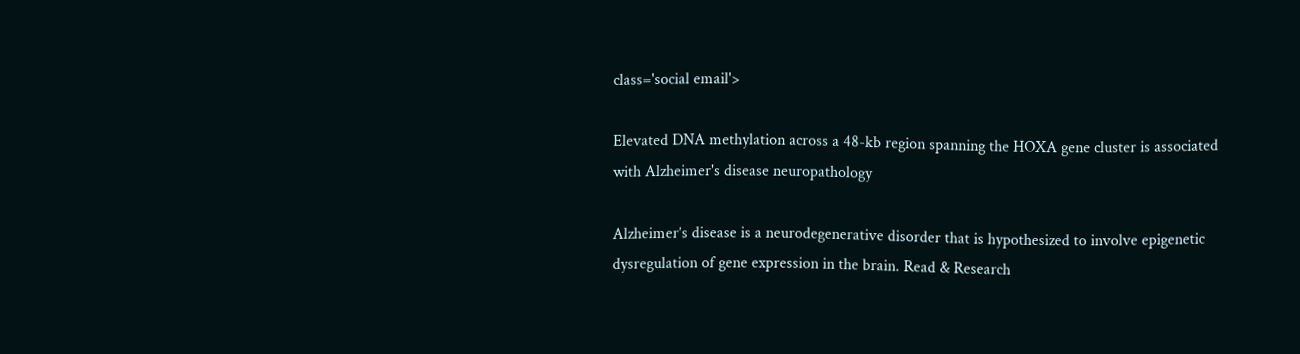class='social email'>

Elevated DNA methylation across a 48-kb region spanning the HOXA gene cluster is associated with Alzheimer's disease neuropathology

Alzheimer’s disease is a neurodegenerative disorder that is hypothesized to involve epigenetic dysregulation of gene expression in the brain. Read & Research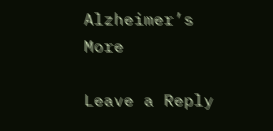Alzheimer’s More

Leave a Reply